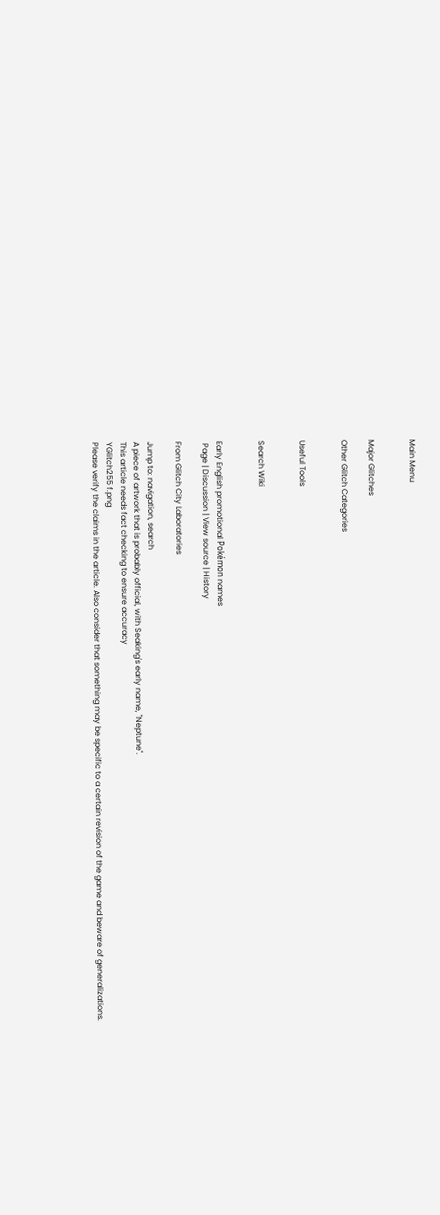Main Menu


Major Glitches

Other Glitch Categories


Useful Tools


Search Wiki


Early English promotional Pokémon names
 Page | Discussion | View source | History

From Glitch City Laboratories

Jump to: navigation, search
A piece of artwork that is probably official, with Seaking's early name, "Neptune".
This article needs fact checking to ensure accuracy
YGlitch255 f.png
Please verify the claims in the article. Also consider that something may be specific to a certain revision of the game and beware of generalizations.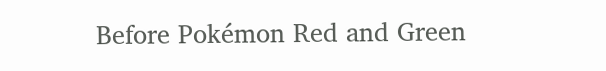Before Pokémon Red and Green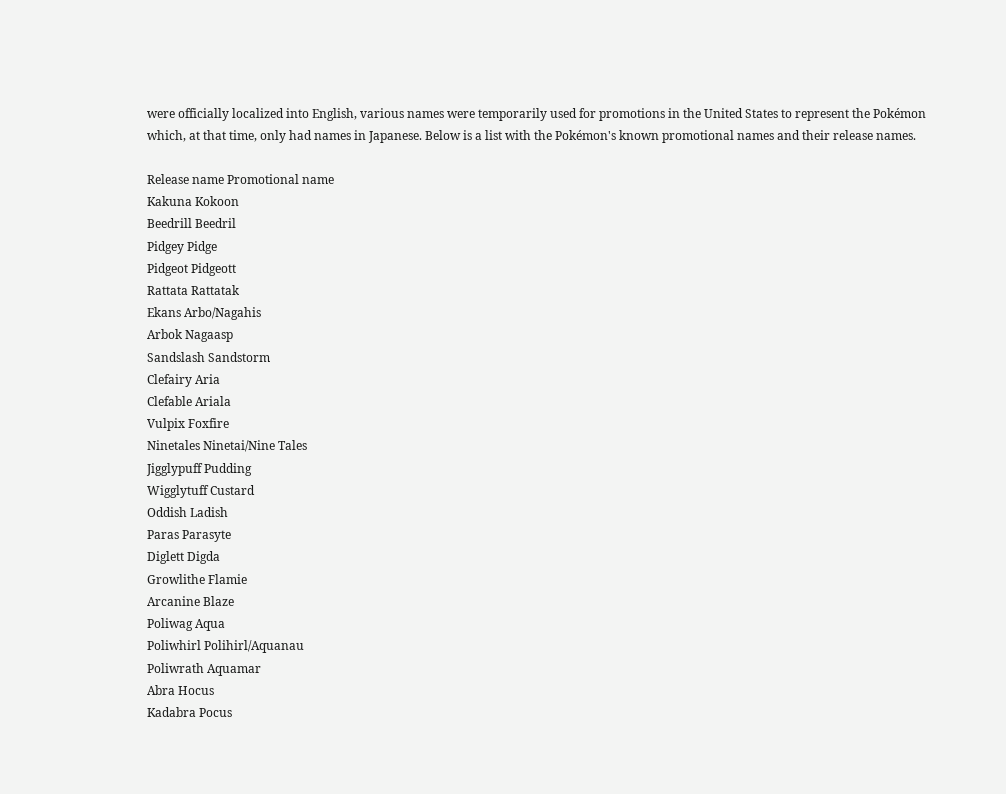were officially localized into English, various names were temporarily used for promotions in the United States to represent the Pokémon which, at that time, only had names in Japanese. Below is a list with the Pokémon's known promotional names and their release names.

Release name Promotional name
Kakuna Kokoon
Beedrill Beedril
Pidgey Pidge
Pidgeot Pidgeott
Rattata Rattatak
Ekans Arbo/Nagahis
Arbok Nagaasp
Sandslash Sandstorm
Clefairy Aria
Clefable Ariala
Vulpix Foxfire
Ninetales Ninetai/Nine Tales
Jigglypuff Pudding
Wigglytuff Custard
Oddish Ladish
Paras Parasyte
Diglett Digda
Growlithe Flamie
Arcanine Blaze
Poliwag Aqua
Poliwhirl Polihirl/Aquanau
Poliwrath Aquamar
Abra Hocus
Kadabra Pocus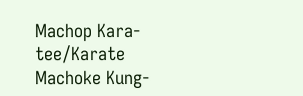Machop Kara-tee/Karate
Machoke Kung-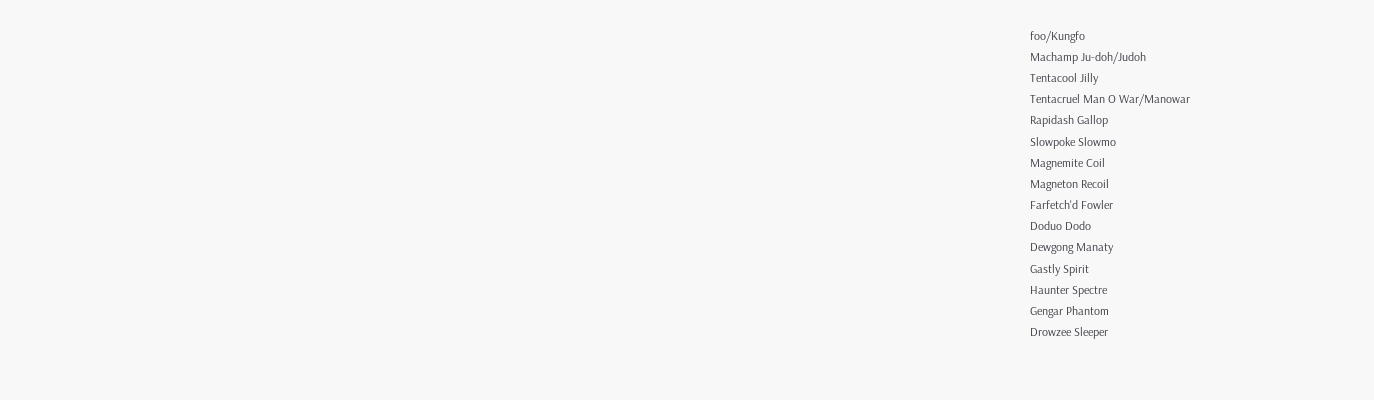foo/Kungfo
Machamp Ju-doh/Judoh
Tentacool Jilly
Tentacruel Man O War/Manowar
Rapidash Gallop
Slowpoke Slowmo
Magnemite Coil
Magneton Recoil
Farfetch'd Fowler
Doduo Dodo
Dewgong Manaty
Gastly Spirit
Haunter Spectre
Gengar Phantom
Drowzee Sleeper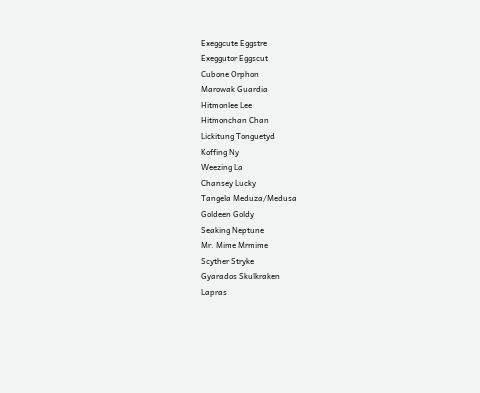Exeggcute Eggstre
Exeggutor Eggscut
Cubone Orphon
Marowak Guardia
Hitmonlee Lee
Hitmonchan Chan
Lickitung Tonguetyd
Koffing Ny
Weezing La
Chansey Lucky
Tangela Meduza/Medusa
Goldeen Goldy
Seaking Neptune
Mr. Mime Mrmime
Scyther Stryke
Gyarados Skulkraken
Lapras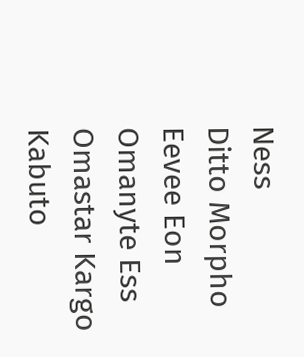Ness
Ditto Morpho
Eevee Eon
Omanyte Ess
Omastar Kargo
Kabuto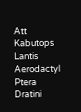Att
Kabutops Lantis
Aerodactyl Ptera
Dratini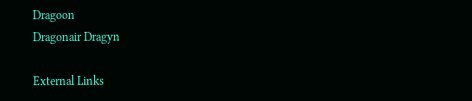Dragoon
Dragonair Dragyn

External Links